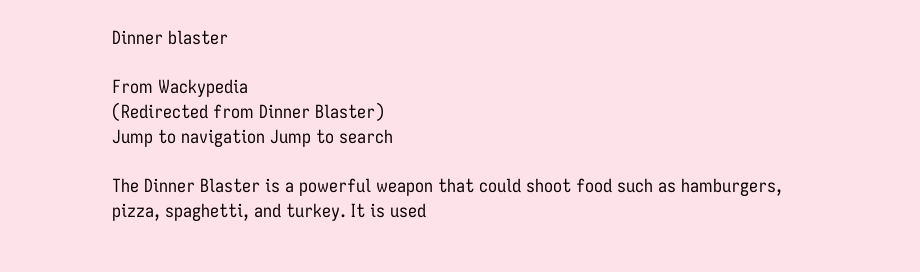Dinner blaster

From Wackypedia
(Redirected from Dinner Blaster)
Jump to navigation Jump to search

The Dinner Blaster is a powerful weapon that could shoot food such as hamburgers, pizza, spaghetti, and turkey. It is used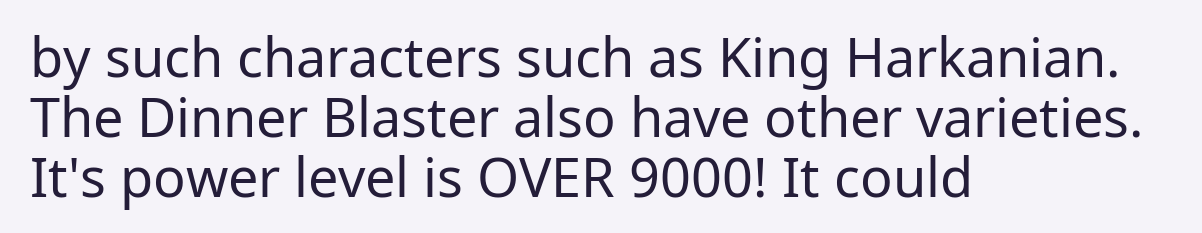by such characters such as King Harkanian. The Dinner Blaster also have other varieties. It's power level is OVER 9000! It could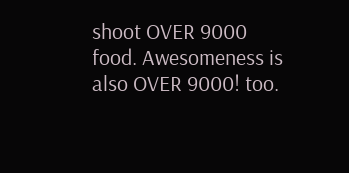shoot OVER 9000 food. Awesomeness is also OVER 9000! too.